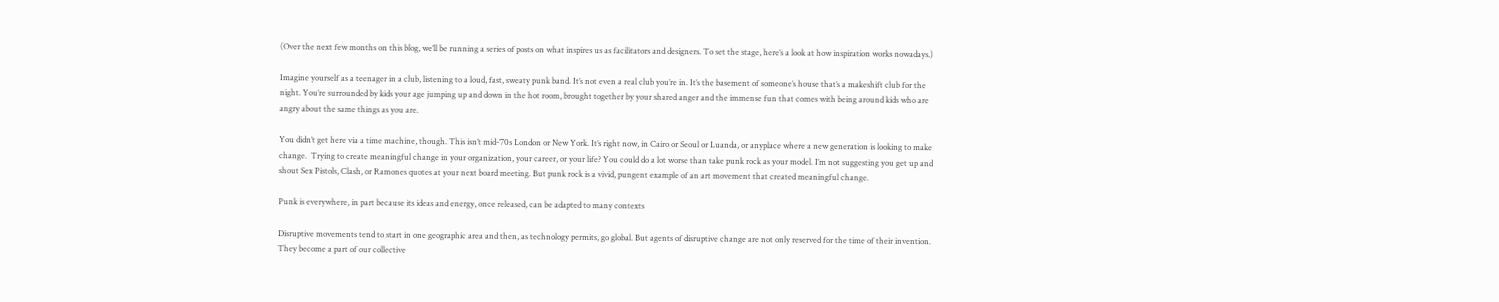(Over the next few months on this blog, we’ll be running a series of posts on what inspires us as facilitators and designers. To set the stage, here’s a look at how inspiration works nowadays.)

Imagine yourself as a teenager in a club, listening to a loud, fast, sweaty punk band. It’s not even a real club you’re in. It’s the basement of someone’s house that’s a makeshift club for the night. You’re surrounded by kids your age jumping up and down in the hot room, brought together by your shared anger and the immense fun that comes with being around kids who are angry about the same things as you are.

You didn’t get here via a time machine, though. This isn’t mid-’70s London or New York. It’s right now, in Cairo or Seoul or Luanda, or anyplace where a new generation is looking to make change.  Trying to create meaningful change in your organization, your career, or your life? You could do a lot worse than take punk rock as your model. I’m not suggesting you get up and shout Sex Pistols, Clash, or Ramones quotes at your next board meeting. But punk rock is a vivid, pungent example of an art movement that created meaningful change.

Punk is everywhere, in part because its ideas and energy, once released, can be adapted to many contexts

Disruptive movements tend to start in one geographic area and then, as technology permits, go global. But agents of disruptive change are not only reserved for the time of their invention. They become a part of our collective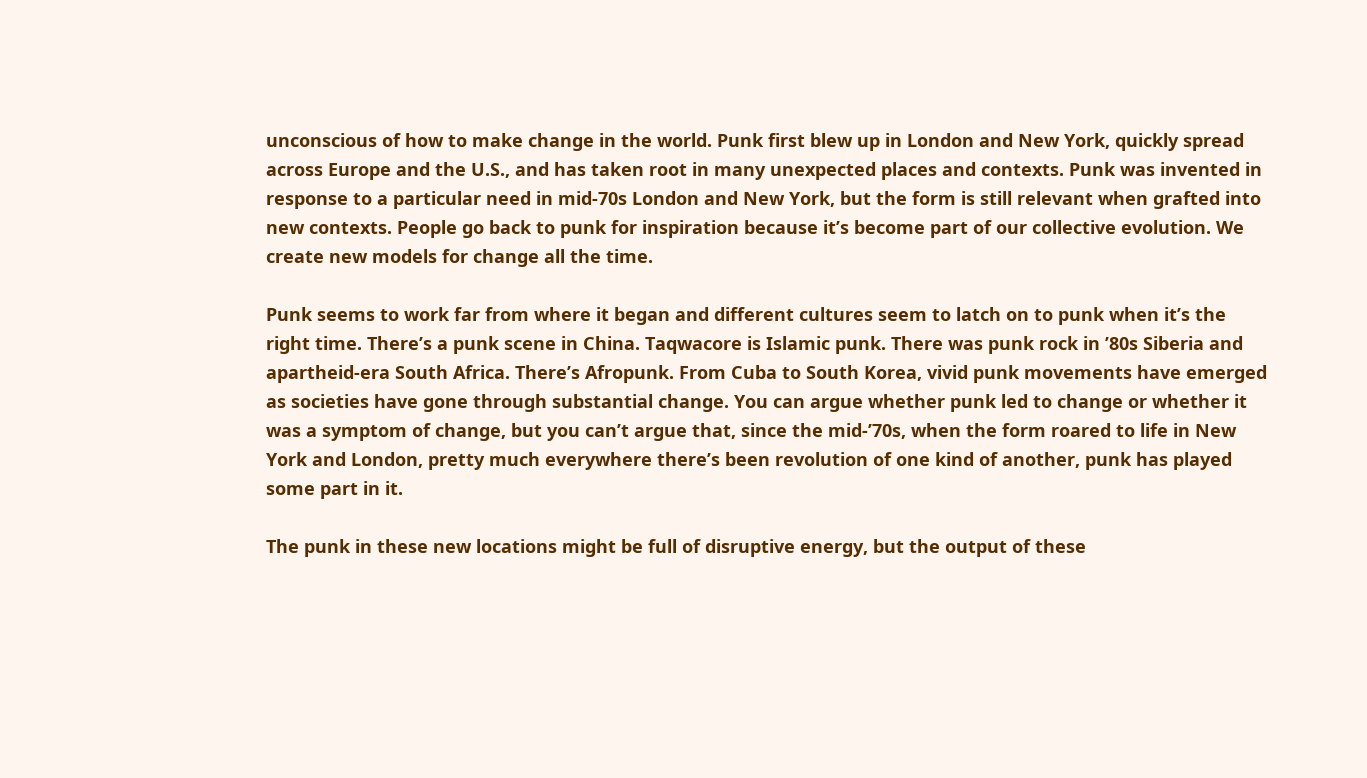unconscious of how to make change in the world. Punk first blew up in London and New York, quickly spread across Europe and the U.S., and has taken root in many unexpected places and contexts. Punk was invented in response to a particular need in mid-70s London and New York, but the form is still relevant when grafted into new contexts. People go back to punk for inspiration because it’s become part of our collective evolution. We create new models for change all the time.

Punk seems to work far from where it began and different cultures seem to latch on to punk when it’s the right time. There’s a punk scene in China. Taqwacore is Islamic punk. There was punk rock in ’80s Siberia and apartheid-era South Africa. There’s Afropunk. From Cuba to South Korea, vivid punk movements have emerged as societies have gone through substantial change. You can argue whether punk led to change or whether it was a symptom of change, but you can’t argue that, since the mid-’70s, when the form roared to life in New York and London, pretty much everywhere there’s been revolution of one kind of another, punk has played some part in it.

The punk in these new locations might be full of disruptive energy, but the output of these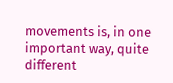movements is, in one important way, quite different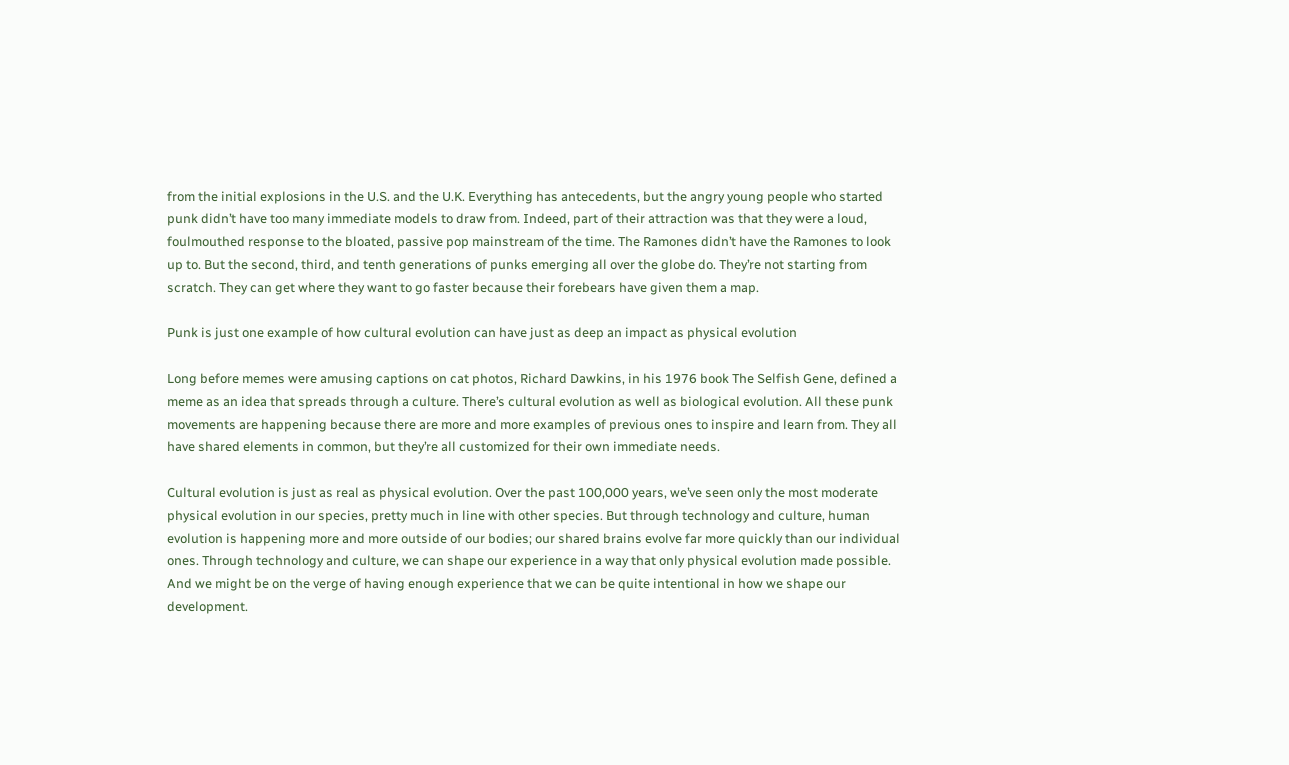from the initial explosions in the U.S. and the U.K. Everything has antecedents, but the angry young people who started punk didn’t have too many immediate models to draw from. Indeed, part of their attraction was that they were a loud, foulmouthed response to the bloated, passive pop mainstream of the time. The Ramones didn’t have the Ramones to look up to. But the second, third, and tenth generations of punks emerging all over the globe do. They’re not starting from scratch. They can get where they want to go faster because their forebears have given them a map.

Punk is just one example of how cultural evolution can have just as deep an impact as physical evolution

Long before memes were amusing captions on cat photos, Richard Dawkins, in his 1976 book The Selfish Gene, defined a meme as an idea that spreads through a culture. There’s cultural evolution as well as biological evolution. All these punk movements are happening because there are more and more examples of previous ones to inspire and learn from. They all have shared elements in common, but they’re all customized for their own immediate needs.

Cultural evolution is just as real as physical evolution. Over the past 100,000 years, we’ve seen only the most moderate physical evolution in our species, pretty much in line with other species. But through technology and culture, human evolution is happening more and more outside of our bodies; our shared brains evolve far more quickly than our individual ones. Through technology and culture, we can shape our experience in a way that only physical evolution made possible. And we might be on the verge of having enough experience that we can be quite intentional in how we shape our development.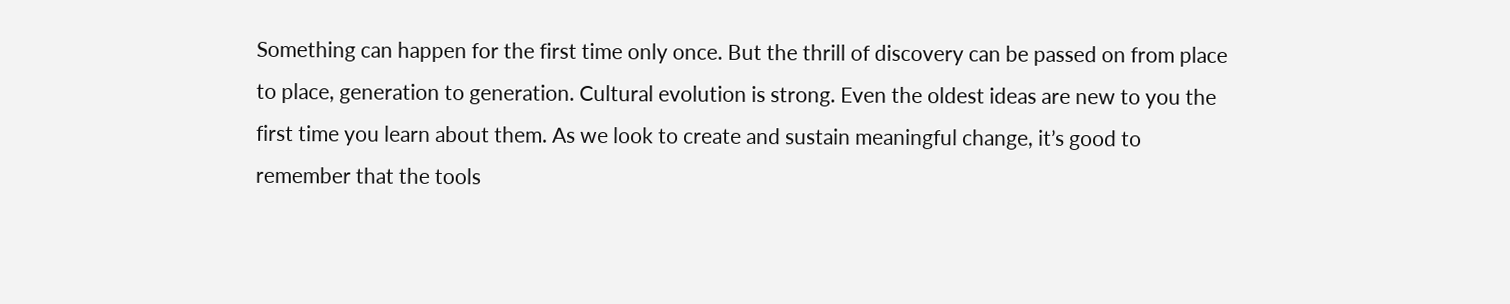Something can happen for the first time only once. But the thrill of discovery can be passed on from place to place, generation to generation. Cultural evolution is strong. Even the oldest ideas are new to you the first time you learn about them. As we look to create and sustain meaningful change, it’s good to remember that the tools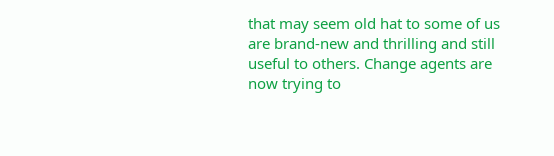that may seem old hat to some of us are brand-new and thrilling and still useful to others. Change agents are now trying to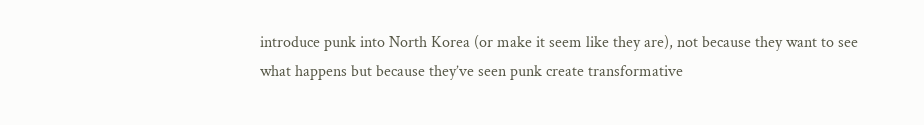introduce punk into North Korea (or make it seem like they are), not because they want to see what happens but because they’ve seen punk create transformative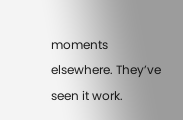moments elsewhere. They’ve seen it work.